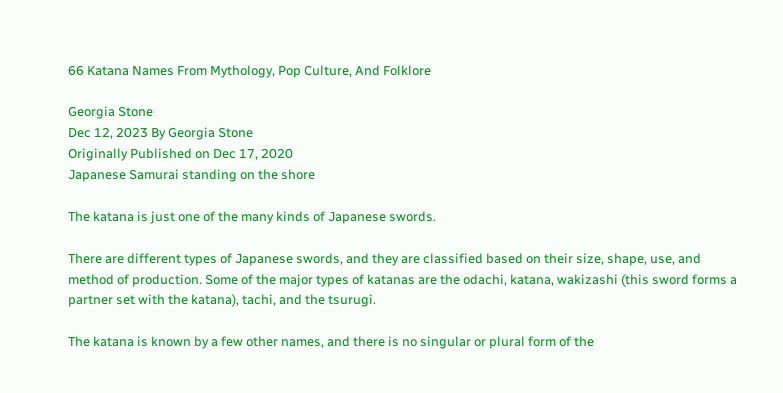66 Katana Names From Mythology, Pop Culture, And Folklore

Georgia Stone
Dec 12, 2023 By Georgia Stone
Originally Published on Dec 17, 2020
Japanese Samurai standing on the shore

The katana is just one of the many kinds of Japanese swords.

There are different types of Japanese swords, and they are classified based on their size, shape, use, and method of production. Some of the major types of katanas are the odachi, katana, wakizashi (this sword forms a partner set with the katana), tachi, and the tsurugi.

The katana is known by a few other names, and there is no singular or plural form of the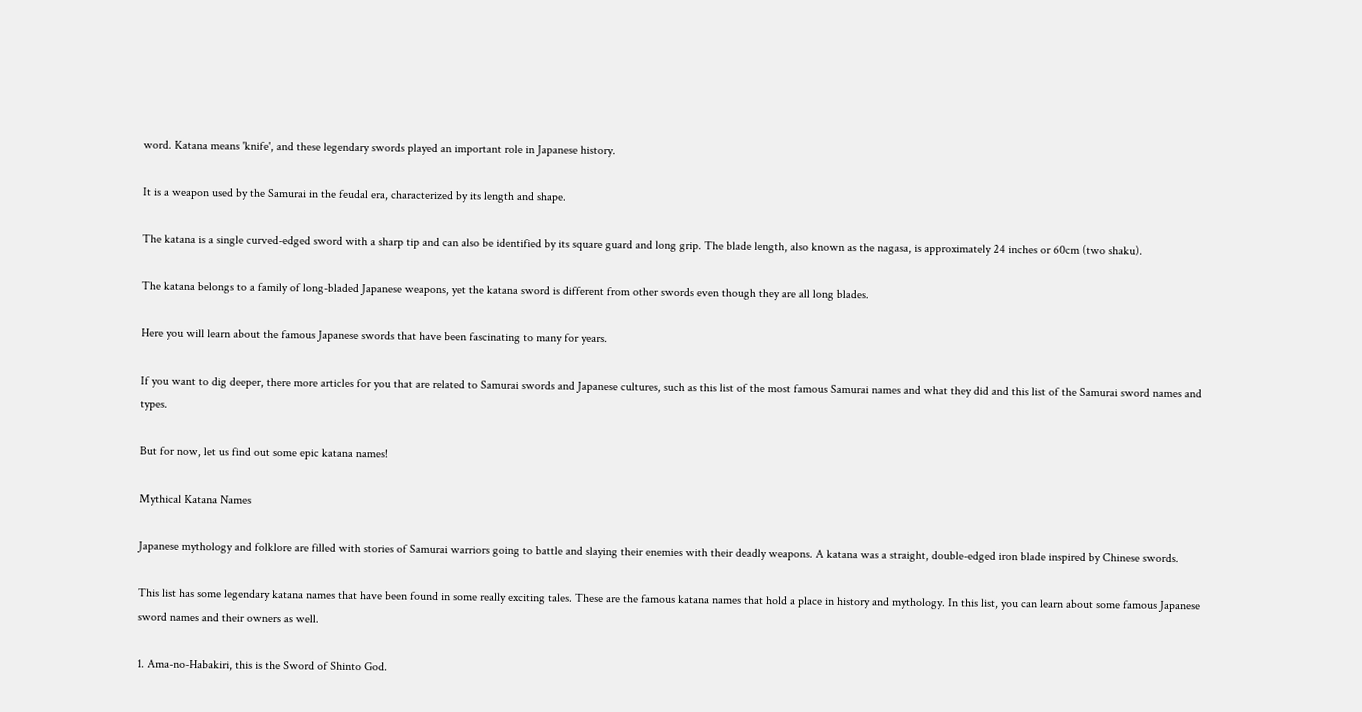word. Katana means 'knife', and these legendary swords played an important role in Japanese history.

It is a weapon used by the Samurai in the feudal era, characterized by its length and shape.

The katana is a single curved-edged sword with a sharp tip and can also be identified by its square guard and long grip. The blade length, also known as the nagasa, is approximately 24 inches or 60cm (two shaku).

The katana belongs to a family of long-bladed Japanese weapons, yet the katana sword is different from other swords even though they are all long blades.

Here you will learn about the famous Japanese swords that have been fascinating to many for years.

If you want to dig deeper, there more articles for you that are related to Samurai swords and Japanese cultures, such as this list of the most famous Samurai names and what they did and this list of the Samurai sword names and types.

But for now, let us find out some epic katana names!

Mythical Katana Names

Japanese mythology and folklore are filled with stories of Samurai warriors going to battle and slaying their enemies with their deadly weapons. A katana was a straight, double-edged iron blade inspired by Chinese swords.

This list has some legendary katana names that have been found in some really exciting tales. These are the famous katana names that hold a place in history and mythology. In this list, you can learn about some famous Japanese sword names and their owners as well.

1. Ama-no-Habakiri, this is the Sword of Shinto God.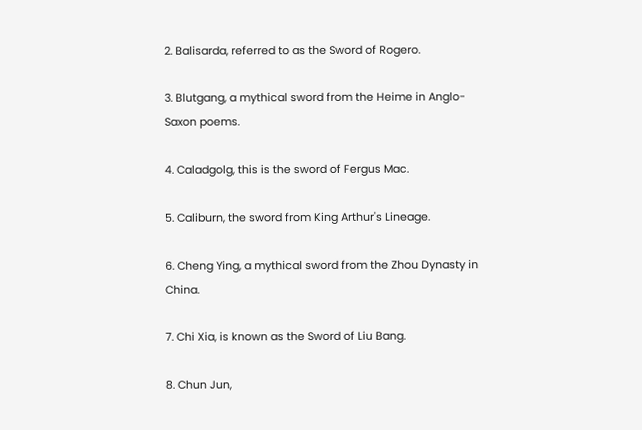2. Balisarda, referred to as the Sword of Rogero.

3. Blutgang, a mythical sword from the Heime in Anglo-Saxon poems.

4. Caladgolg, this is the sword of Fergus Mac.

5. Caliburn, the sword from King Arthur's Lineage.

6. Cheng Ying, a mythical sword from the Zhou Dynasty in China.

7. Chi Xia, is known as the Sword of Liu Bang.

8. Chun Jun,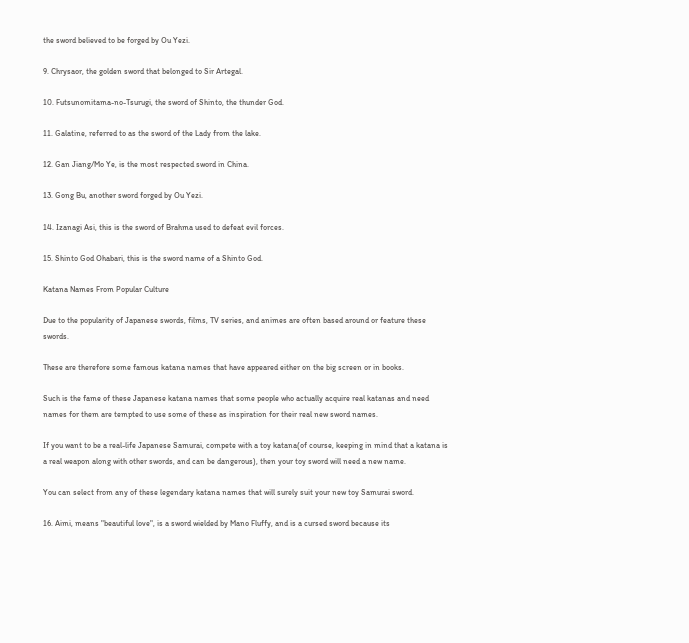the sword believed to be forged by Ou Yezi.

9. Chrysaor, the golden sword that belonged to Sir Artegal.

10. Futsunomitama-no-Tsurugi, the sword of Shinto, the thunder God.

11. Galatine, referred to as the sword of the Lady from the lake.

12. Gan Jiang/Mo Ye, is the most respected sword in China.

13. Gong Bu, another sword forged by Ou Yezi.

14. Izanagi Asi, this is the sword of Brahma used to defeat evil forces.

15. Shinto God Ohabari, this is the sword name of a Shinto God.

Katana Names From Popular Culture

Due to the popularity of Japanese swords, films, TV series, and animes are often based around or feature these swords.

These are therefore some famous katana names that have appeared either on the big screen or in books.

Such is the fame of these Japanese katana names that some people who actually acquire real katanas and need names for them are tempted to use some of these as inspiration for their real new sword names.

If you want to be a real-life Japanese Samurai, compete with a toy katana(of course, keeping in mind that a katana is a real weapon along with other swords, and can be dangerous), then your toy sword will need a new name.

You can select from any of these legendary katana names that will surely suit your new toy Samurai sword.

16. Aimi, means "beautiful love", is a sword wielded by Mano Fluffy, and is a cursed sword because its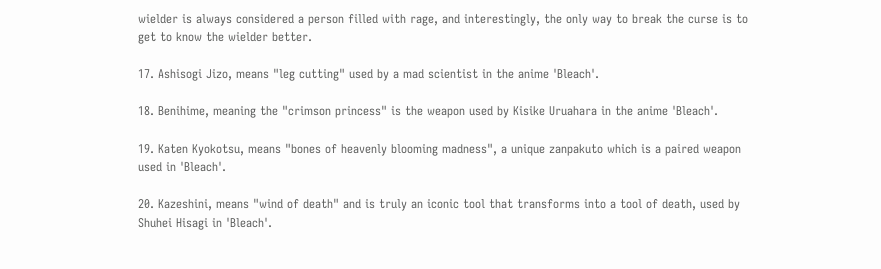wielder is always considered a person filled with rage, and interestingly, the only way to break the curse is to get to know the wielder better.

17. Ashisogi Jizo, means "leg cutting" used by a mad scientist in the anime 'Bleach'.

18. Benihime, meaning the "crimson princess" is the weapon used by Kisike Uruahara in the anime 'Bleach'.

19. Katen Kyokotsu, means "bones of heavenly blooming madness", a unique zanpakuto which is a paired weapon used in 'Bleach'.

20. Kazeshini, means "wind of death" and is truly an iconic tool that transforms into a tool of death, used by Shuhei Hisagi in 'Bleach'.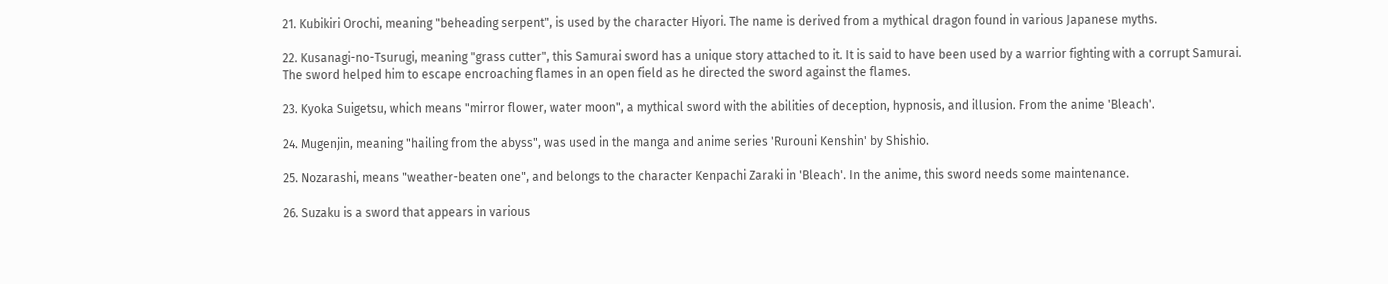21. Kubikiri Orochi, meaning "beheading serpent", is used by the character Hiyori. The name is derived from a mythical dragon found in various Japanese myths.

22. Kusanagi-no-Tsurugi, meaning "grass cutter", this Samurai sword has a unique story attached to it. It is said to have been used by a warrior fighting with a corrupt Samurai. The sword helped him to escape encroaching flames in an open field as he directed the sword against the flames.

23. Kyoka Suigetsu, which means "mirror flower, water moon", a mythical sword with the abilities of deception, hypnosis, and illusion. From the anime 'Bleach'.

24. Mugenjin, meaning "hailing from the abyss", was used in the manga and anime series 'Rurouni Kenshin' by Shishio.

25. Nozarashi, means "weather-beaten one", and belongs to the character Kenpachi Zaraki in 'Bleach'. In the anime, this sword needs some maintenance.

26. Suzaku is a sword that appears in various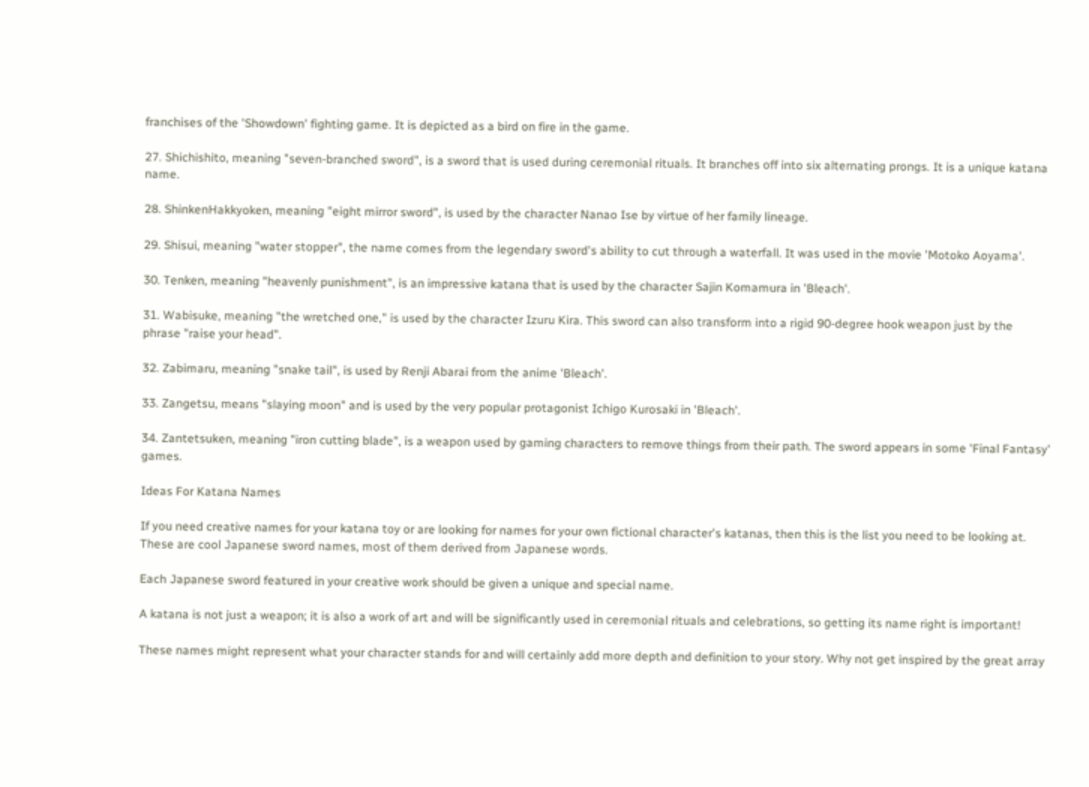franchises of the 'Showdown' fighting game. It is depicted as a bird on fire in the game.

27. Shichishito, meaning "seven-branched sword", is a sword that is used during ceremonial rituals. It branches off into six alternating prongs. It is a unique katana name.

28. ShinkenHakkyoken, meaning "eight mirror sword", is used by the character Nanao Ise by virtue of her family lineage.

29. Shisui, meaning "water stopper", the name comes from the legendary sword's ability to cut through a waterfall. It was used in the movie 'Motoko Aoyama'.

30. Tenken, meaning "heavenly punishment", is an impressive katana that is used by the character Sajin Komamura in 'Bleach'.

31. Wabisuke, meaning "the wretched one," is used by the character Izuru Kira. This sword can also transform into a rigid 90-degree hook weapon just by the phrase "raise your head".

32. Zabimaru, meaning "snake tail", is used by Renji Abarai from the anime 'Bleach'.

33. Zangetsu, means "slaying moon" and is used by the very popular protagonist Ichigo Kurosaki in 'Bleach'.

34. Zantetsuken, meaning "iron cutting blade", is a weapon used by gaming characters to remove things from their path. The sword appears in some 'Final Fantasy' games.

Ideas For Katana Names

If you need creative names for your katana toy or are looking for names for your own fictional character's katanas, then this is the list you need to be looking at. These are cool Japanese sword names, most of them derived from Japanese words.

Each Japanese sword featured in your creative work should be given a unique and special name.

A katana is not just a weapon; it is also a work of art and will be significantly used in ceremonial rituals and celebrations, so getting its name right is important!

These names might represent what your character stands for and will certainly add more depth and definition to your story. Why not get inspired by the great array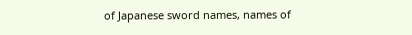of Japanese sword names, names of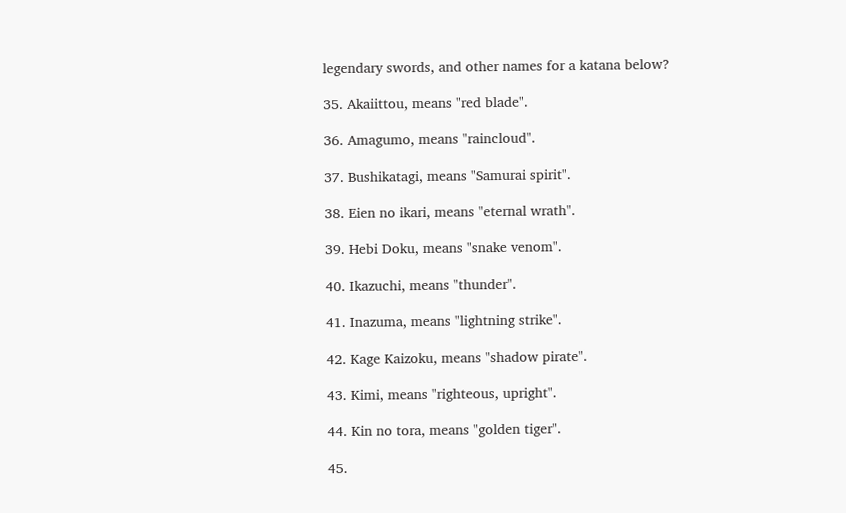legendary swords, and other names for a katana below?

35. Akaiittou, means "red blade".

36. Amagumo, means "raincloud".

37. Bushikatagi, means "Samurai spirit".

38. Eien no ikari, means "eternal wrath".

39. Hebi Doku, means "snake venom".

40. Ikazuchi, means "thunder".

41. Inazuma, means "lightning strike".

42. Kage Kaizoku, means "shadow pirate".

43. Kimi, means "righteous, upright".

44. Kin no tora, means "golden tiger".

45.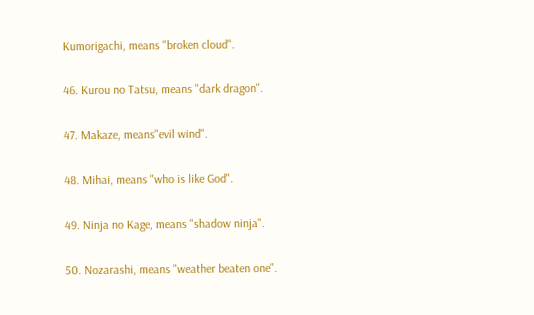Kumorigachi, means "broken cloud".

46. Kurou no Tatsu, means "dark dragon".

47. Makaze, means"evil wind".

48. Mihai, means "who is like God".

49. Ninja no Kage, means "shadow ninja".

50. Nozarashi, means "weather beaten one".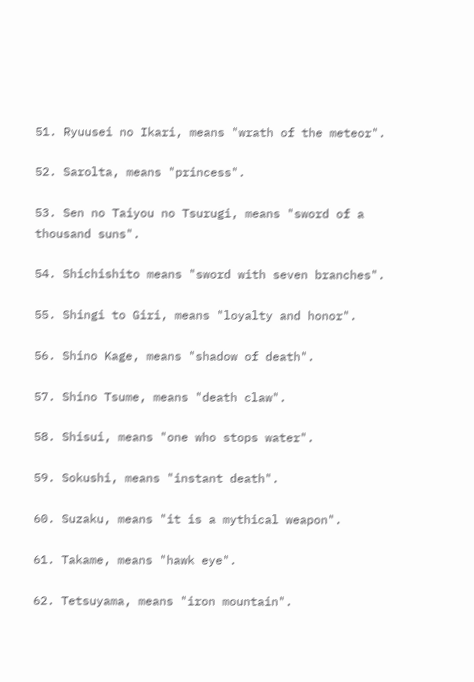51. Ryuusei no Ikari, means "wrath of the meteor".

52. Sarolta, means "princess".

53. Sen no Taiyou no Tsurugi, means "sword of a thousand suns".

54. Shichishito means "sword with seven branches".

55. Shingi to Giri, means "loyalty and honor".

56. Shino Kage, means "shadow of death".

57. Shino Tsume, means "death claw".

58. Shisui, means "one who stops water".

59. Sokushi, means "instant death".

60. Suzaku, means "it is a mythical weapon".

61. Takame, means "hawk eye".

62. Tetsuyama, means "iron mountain".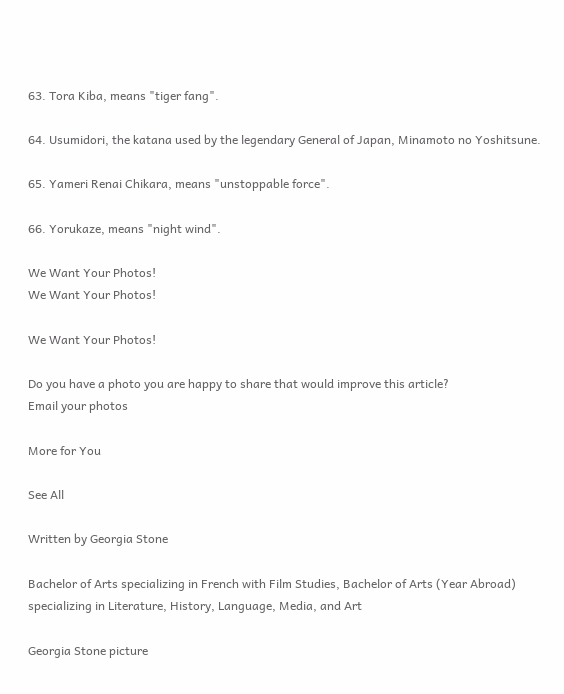63. Tora Kiba, means "tiger fang".

64. Usumidori, the katana used by the legendary General of Japan, Minamoto no Yoshitsune.

65. Yameri Renai Chikara, means "unstoppable force".

66. Yorukaze, means "night wind".

We Want Your Photos!
We Want Your Photos!

We Want Your Photos!

Do you have a photo you are happy to share that would improve this article?
Email your photos

More for You

See All

Written by Georgia Stone

Bachelor of Arts specializing in French with Film Studies, Bachelor of Arts (Year Abroad) specializing in Literature, History, Language, Media, and Art

Georgia Stone picture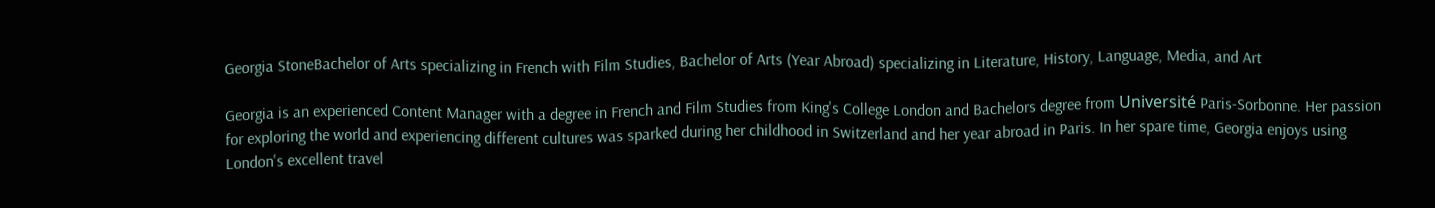Georgia StoneBachelor of Arts specializing in French with Film Studies, Bachelor of Arts (Year Abroad) specializing in Literature, History, Language, Media, and Art

Georgia is an experienced Content Manager with a degree in French and Film Studies from King's College London and Bachelors degree from Université Paris-Sorbonne. Her passion for exploring the world and experiencing different cultures was sparked during her childhood in Switzerland and her year abroad in Paris. In her spare time, Georgia enjoys using London's excellent travel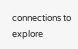connections to explore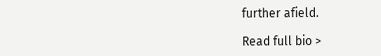further afield.

Read full bio >